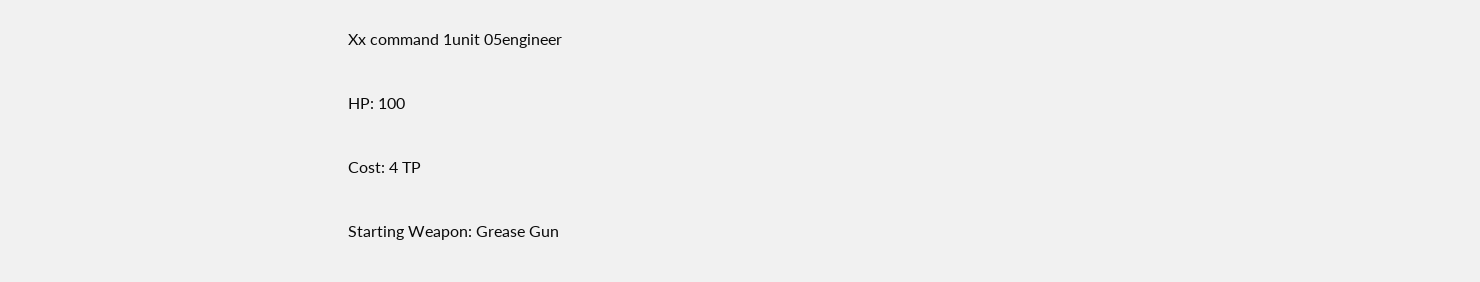Xx command 1unit 05engineer

HP: 100

Cost: 4 TP

Starting Weapon: Grease Gun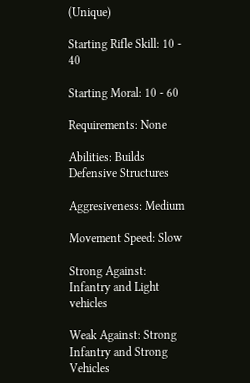(Unique)

Starting Rifle Skill: 10 - 40

Starting Moral: 10 - 60

Requirements: None

Abilities: Builds Defensive Structures

Aggresiveness: Medium

Movement Speed: Slow

Strong Against: Infantry and Light vehicles

Weak Against: Strong Infantry and Strong Vehicles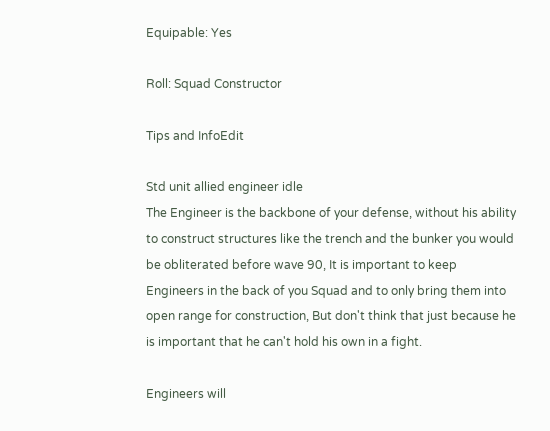Equipable: Yes

Roll: Squad Constructor

Tips and InfoEdit

Std unit allied engineer idle
The Engineer is the backbone of your defense, without his ability to construct structures like the trench and the bunker you would be obliterated before wave 90, It is important to keep Engineers in the back of you Squad and to only bring them into open range for construction, But don't think that just because he is important that he can't hold his own in a fight.

Engineers will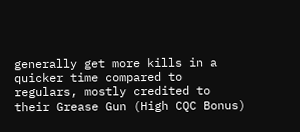generally get more kills in a quicker time compared to regulars, mostly credited to their Grease Gun (High CQC Bonus)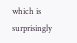which is surprisingly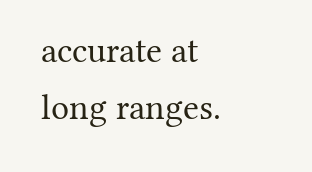accurate at long ranges.